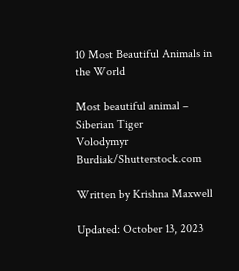10 Most Beautiful Animals in the World

Most beautiful animal – Siberian Tiger
Volodymyr Burdiak/Shutterstock.com

Written by Krishna Maxwell

Updated: October 13, 2023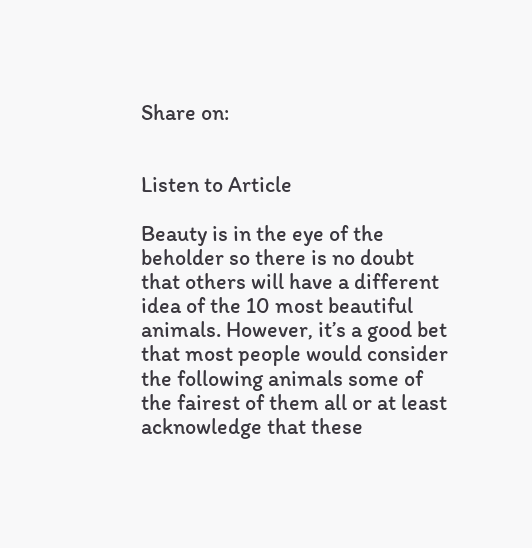Share on:


Listen to Article

Beauty is in the eye of the beholder so there is no doubt that others will have a different idea of the 10 most beautiful animals. However, it’s a good bet that most people would consider the following animals some of the fairest of them all or at least acknowledge that these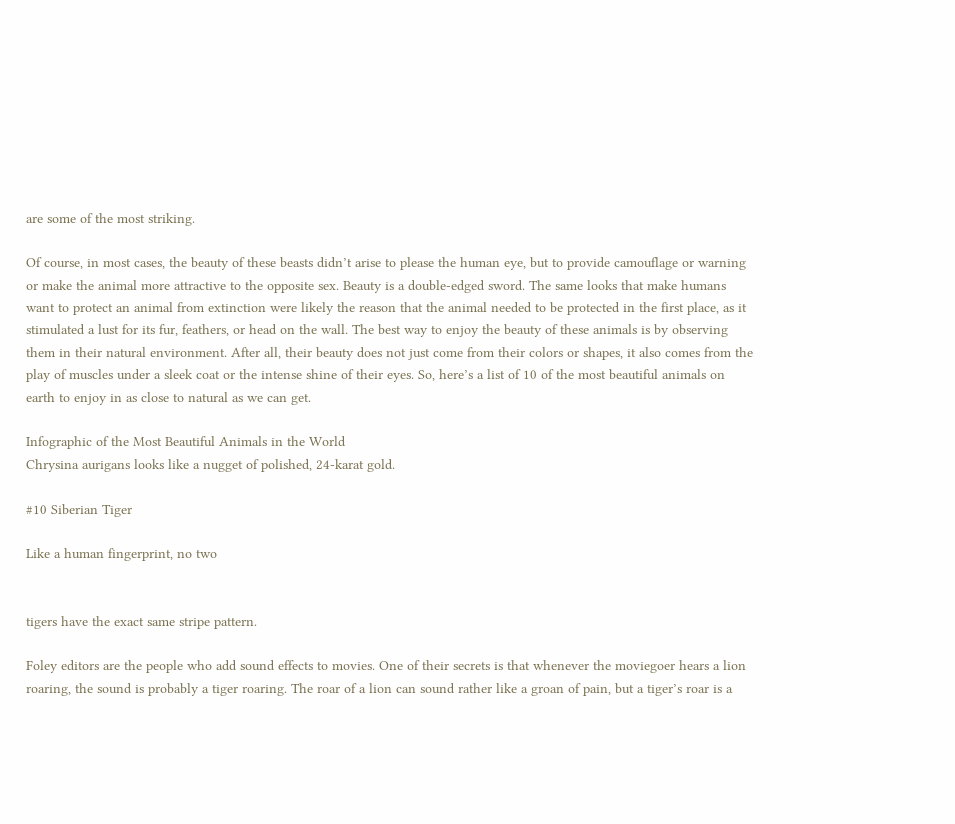are some of the most striking.

Of course, in most cases, the beauty of these beasts didn’t arise to please the human eye, but to provide camouflage or warning or make the animal more attractive to the opposite sex. Beauty is a double-edged sword. The same looks that make humans want to protect an animal from extinction were likely the reason that the animal needed to be protected in the first place, as it stimulated a lust for its fur, feathers, or head on the wall. The best way to enjoy the beauty of these animals is by observing them in their natural environment. After all, their beauty does not just come from their colors or shapes, it also comes from the play of muscles under a sleek coat or the intense shine of their eyes. So, here’s a list of 10 of the most beautiful animals on earth to enjoy in as close to natural as we can get.

Infographic of the Most Beautiful Animals in the World
Chrysina aurigans looks like a nugget of polished, 24-karat gold.

#10 Siberian Tiger

Like a human fingerprint, no two


tigers have the exact same stripe pattern.

Foley editors are the people who add sound effects to movies. One of their secrets is that whenever the moviegoer hears a lion roaring, the sound is probably a tiger roaring. The roar of a lion can sound rather like a groan of pain, but a tiger’s roar is a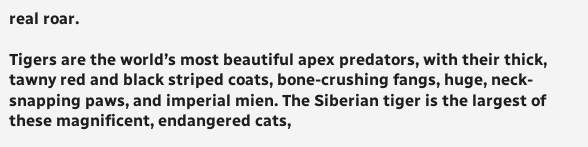real roar.

Tigers are the world’s most beautiful apex predators, with their thick, tawny red and black striped coats, bone-crushing fangs, huge, neck-snapping paws, and imperial mien. The Siberian tiger is the largest of these magnificent, endangered cats,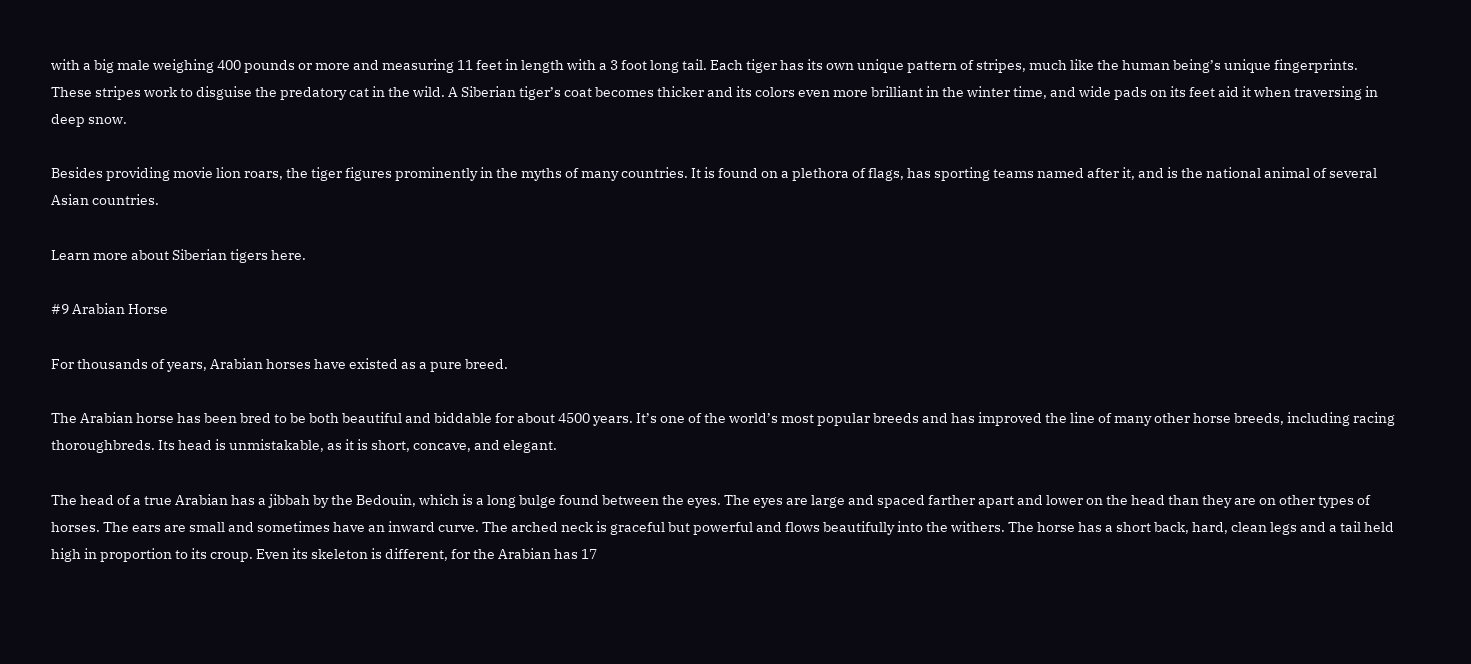with a big male weighing 400 pounds or more and measuring 11 feet in length with a 3 foot long tail. Each tiger has its own unique pattern of stripes, much like the human being’s unique fingerprints. These stripes work to disguise the predatory cat in the wild. A Siberian tiger’s coat becomes thicker and its colors even more brilliant in the winter time, and wide pads on its feet aid it when traversing in deep snow.

Besides providing movie lion roars, the tiger figures prominently in the myths of many countries. It is found on a plethora of flags, has sporting teams named after it, and is the national animal of several Asian countries.

Learn more about Siberian tigers here.

#9 Arabian Horse

For thousands of years, Arabian horses have existed as a pure breed.

The Arabian horse has been bred to be both beautiful and biddable for about 4500 years. It’s one of the world’s most popular breeds and has improved the line of many other horse breeds, including racing thoroughbreds. Its head is unmistakable, as it is short, concave, and elegant.

The head of a true Arabian has a jibbah by the Bedouin, which is a long bulge found between the eyes. The eyes are large and spaced farther apart and lower on the head than they are on other types of horses. The ears are small and sometimes have an inward curve. The arched neck is graceful but powerful and flows beautifully into the withers. The horse has a short back, hard, clean legs and a tail held high in proportion to its croup. Even its skeleton is different, for the Arabian has 17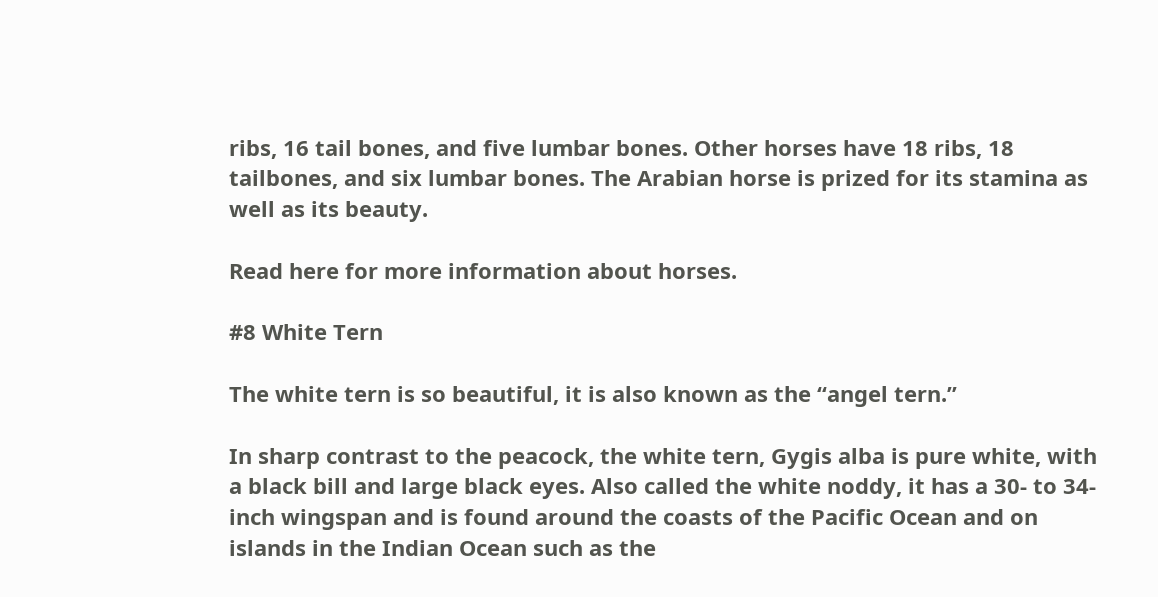ribs, 16 tail bones, and five lumbar bones. Other horses have 18 ribs, 18 tailbones, and six lumbar bones. The Arabian horse is prized for its stamina as well as its beauty.

Read here for more information about horses.

#8 White Tern

The white tern is so beautiful, it is also known as the “angel tern.”

In sharp contrast to the peacock, the white tern, Gygis alba is pure white, with a black bill and large black eyes. Also called the white noddy, it has a 30- to 34-inch wingspan and is found around the coasts of the Pacific Ocean and on islands in the Indian Ocean such as the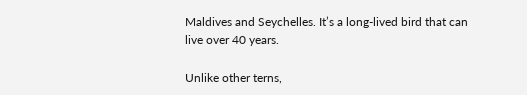Maldives and Seychelles. It’s a long-lived bird that can live over 40 years.

Unlike other terns,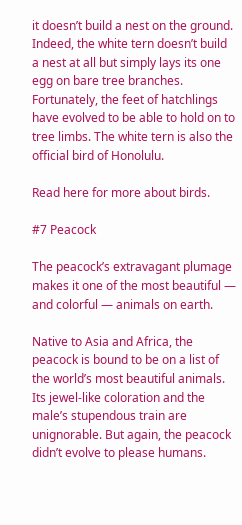it doesn’t build a nest on the ground. Indeed, the white tern doesn’t build a nest at all but simply lays its one egg on bare tree branches. Fortunately, the feet of hatchlings have evolved to be able to hold on to tree limbs. The white tern is also the official bird of Honolulu.

Read here for more about birds.

#7 Peacock

The peacock’s extravagant plumage makes it one of the most beautiful — and colorful — animals on earth.

Native to Asia and Africa, the peacock is bound to be on a list of the world’s most beautiful animals. Its jewel-like coloration and the male’s stupendous train are unignorable. But again, the peacock didn’t evolve to please humans.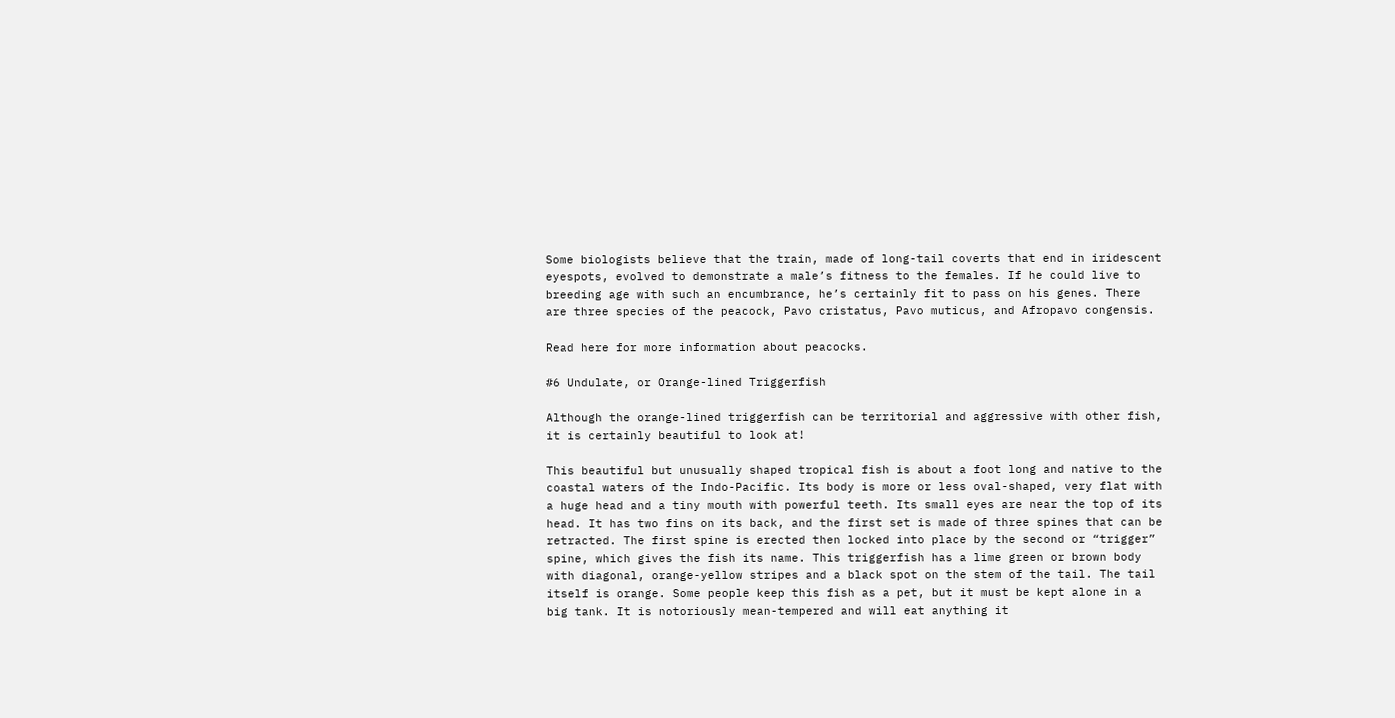Some biologists believe that the train, made of long-tail coverts that end in iridescent eyespots, evolved to demonstrate a male’s fitness to the females. If he could live to breeding age with such an encumbrance, he’s certainly fit to pass on his genes. There are three species of the peacock, Pavo cristatus, Pavo muticus, and Afropavo congensis.

Read here for more information about peacocks.

#6 Undulate, or Orange-lined Triggerfish

Although the orange-lined triggerfish can be territorial and aggressive with other fish, it is certainly beautiful to look at!

This beautiful but unusually shaped tropical fish is about a foot long and native to the coastal waters of the Indo-Pacific. Its body is more or less oval-shaped, very flat with a huge head and a tiny mouth with powerful teeth. Its small eyes are near the top of its head. It has two fins on its back, and the first set is made of three spines that can be retracted. The first spine is erected then locked into place by the second or “trigger” spine, which gives the fish its name. This triggerfish has a lime green or brown body with diagonal, orange-yellow stripes and a black spot on the stem of the tail. The tail itself is orange. Some people keep this fish as a pet, but it must be kept alone in a big tank. It is notoriously mean-tempered and will eat anything it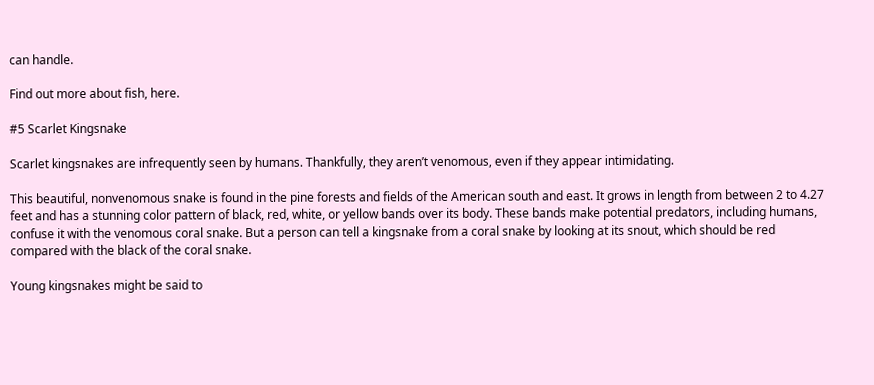can handle.

Find out more about fish, here.

#5 Scarlet Kingsnake

Scarlet kingsnakes are infrequently seen by humans. Thankfully, they aren’t venomous, even if they appear intimidating.

This beautiful, nonvenomous snake is found in the pine forests and fields of the American south and east. It grows in length from between 2 to 4.27 feet and has a stunning color pattern of black, red, white, or yellow bands over its body. These bands make potential predators, including humans, confuse it with the venomous coral snake. But a person can tell a kingsnake from a coral snake by looking at its snout, which should be red compared with the black of the coral snake.

Young kingsnakes might be said to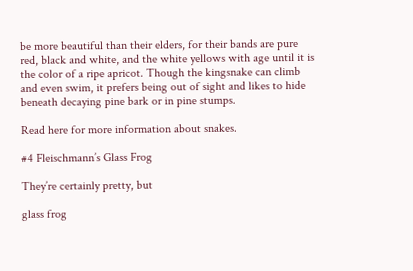be more beautiful than their elders, for their bands are pure red, black and white, and the white yellows with age until it is the color of a ripe apricot. Though the kingsnake can climb and even swim, it prefers being out of sight and likes to hide beneath decaying pine bark or in pine stumps.

Read here for more information about snakes.

#4 Fleischmann’s Glass Frog

They’re certainly pretty, but

glass frog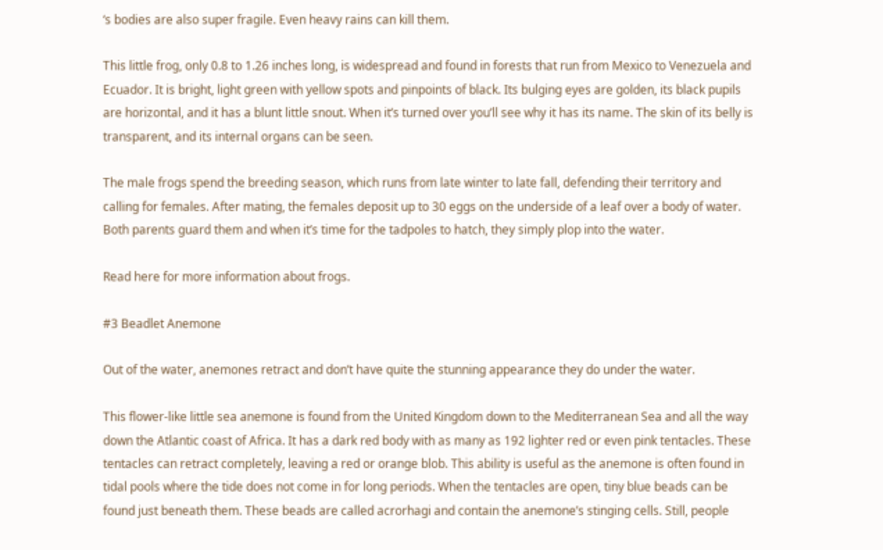‘s bodies are also super fragile. Even heavy rains can kill them.

This little frog, only 0.8 to 1.26 inches long, is widespread and found in forests that run from Mexico to Venezuela and Ecuador. It is bright, light green with yellow spots and pinpoints of black. Its bulging eyes are golden, its black pupils are horizontal, and it has a blunt little snout. When it’s turned over you’ll see why it has its name. The skin of its belly is transparent, and its internal organs can be seen.

The male frogs spend the breeding season, which runs from late winter to late fall, defending their territory and calling for females. After mating, the females deposit up to 30 eggs on the underside of a leaf over a body of water. Both parents guard them and when it’s time for the tadpoles to hatch, they simply plop into the water.

Read here for more information about frogs.

#3 Beadlet Anemone

Out of the water, anemones retract and don’t have quite the stunning appearance they do under the water.

This flower-like little sea anemone is found from the United Kingdom down to the Mediterranean Sea and all the way down the Atlantic coast of Africa. It has a dark red body with as many as 192 lighter red or even pink tentacles. These tentacles can retract completely, leaving a red or orange blob. This ability is useful as the anemone is often found in tidal pools where the tide does not come in for long periods. When the tentacles are open, tiny blue beads can be found just beneath them. These beads are called acrorhagi and contain the anemone’s stinging cells. Still, people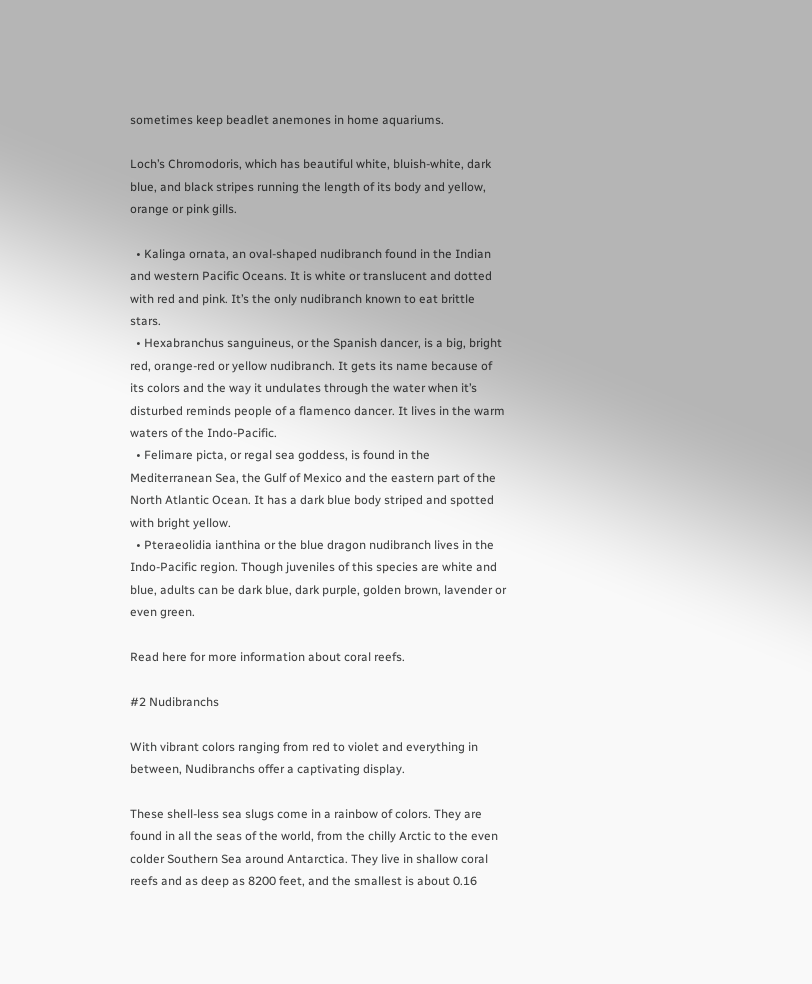sometimes keep beadlet anemones in home aquariums.

Loch’s Chromodoris, which has beautiful white, bluish-white, dark blue, and black stripes running the length of its body and yellow, orange or pink gills.

  • Kalinga ornata, an oval-shaped nudibranch found in the Indian and western Pacific Oceans. It is white or translucent and dotted with red and pink. It’s the only nudibranch known to eat brittle stars.
  • Hexabranchus sanguineus, or the Spanish dancer, is a big, bright red, orange-red or yellow nudibranch. It gets its name because of its colors and the way it undulates through the water when it’s disturbed reminds people of a flamenco dancer. It lives in the warm waters of the Indo-Pacific.
  • Felimare picta, or regal sea goddess, is found in the Mediterranean Sea, the Gulf of Mexico and the eastern part of the North Atlantic Ocean. It has a dark blue body striped and spotted with bright yellow.
  • Pteraeolidia ianthina or the blue dragon nudibranch lives in the Indo-Pacific region. Though juveniles of this species are white and blue, adults can be dark blue, dark purple, golden brown, lavender or even green.

Read here for more information about coral reefs.

#2 Nudibranchs

With vibrant colors ranging from red to violet and everything in between, Nudibranchs offer a captivating display.

These shell-less sea slugs come in a rainbow of colors. They are found in all the seas of the world, from the chilly Arctic to the even colder Southern Sea around Antarctica. They live in shallow coral reefs and as deep as 8200 feet, and the smallest is about 0.16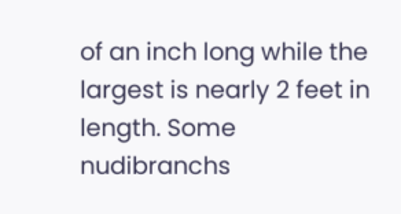of an inch long while the largest is nearly 2 feet in length. Some nudibranchs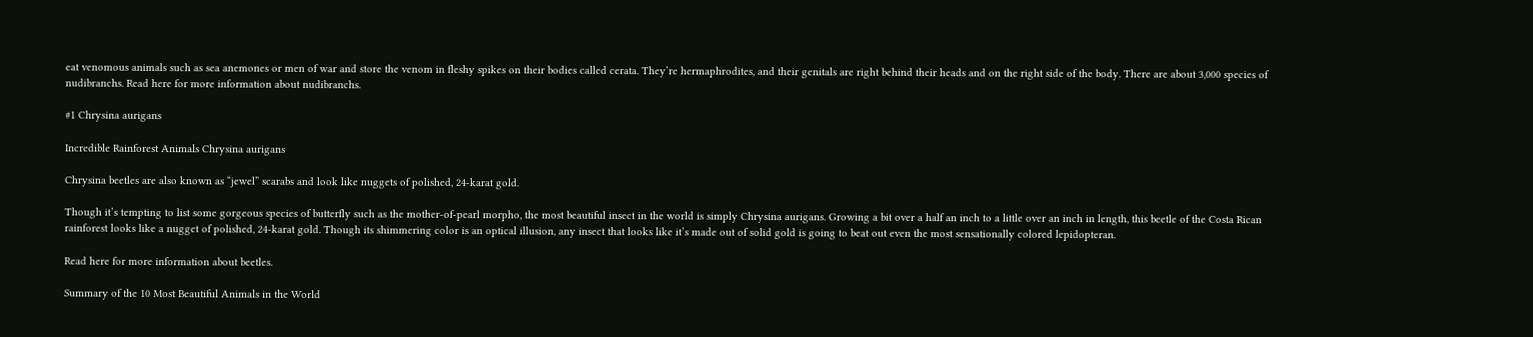eat venomous animals such as sea anemones or men of war and store the venom in fleshy spikes on their bodies called cerata. They’re hermaphrodites, and their genitals are right behind their heads and on the right side of the body. There are about 3,000 species of nudibranchs. Read here for more information about nudibranchs.

#1 Chrysina aurigans

Incredible Rainforest Animals Chrysina aurigans

Chrysina beetles are also known as “jewel” scarabs and look like nuggets of polished, 24-karat gold.

Though it’s tempting to list some gorgeous species of butterfly such as the mother-of-pearl morpho, the most beautiful insect in the world is simply Chrysina aurigans. Growing a bit over a half an inch to a little over an inch in length, this beetle of the Costa Rican rainforest looks like a nugget of polished, 24-karat gold. Though its shimmering color is an optical illusion, any insect that looks like it’s made out of solid gold is going to beat out even the most sensationally colored lepidopteran.

Read here for more information about beetles.

Summary of the 10 Most Beautiful Animals in the World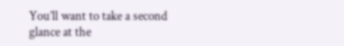You’ll want to take a second glance at the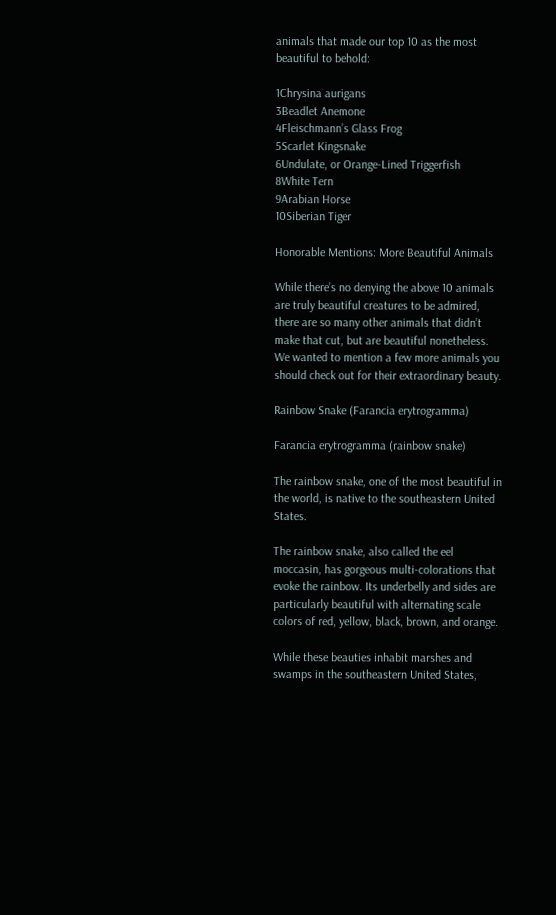animals that made our top 10 as the most beautiful to behold:

1Chrysina aurigans
3Beadlet Anemone
4Fleischmann’s Glass Frog
5Scarlet Kingsnake
6Undulate, or Orange-Lined Triggerfish
8White Tern
9Arabian Horse
10Siberian Tiger

Honorable Mentions: More Beautiful Animals

While there’s no denying the above 10 animals are truly beautiful creatures to be admired, there are so many other animals that didn’t make that cut, but are beautiful nonetheless. We wanted to mention a few more animals you should check out for their extraordinary beauty.

Rainbow Snake (Farancia erytrogramma)

Farancia erytrogramma (rainbow snake)

The rainbow snake, one of the most beautiful in the world, is native to the southeastern United States.

The rainbow snake, also called the eel moccasin, has gorgeous multi-colorations that evoke the rainbow. Its underbelly and sides are particularly beautiful with alternating scale colors of red, yellow, black, brown, and orange.

While these beauties inhabit marshes and swamps in the southeastern United States,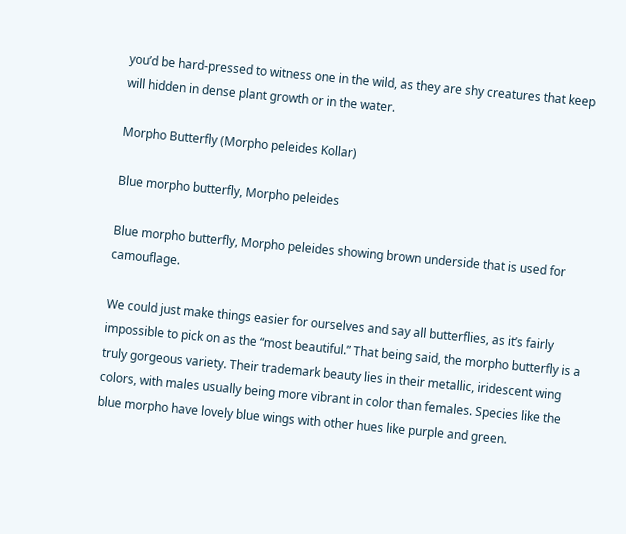you’d be hard-pressed to witness one in the wild, as they are shy creatures that keep will hidden in dense plant growth or in the water.

Morpho Butterfly (Morpho peleides Kollar)

Blue morpho butterfly, Morpho peleides

Blue morpho butterfly, Morpho peleides showing brown underside that is used for camouflage.

We could just make things easier for ourselves and say all butterflies, as it’s fairly impossible to pick on as the “most beautiful.” That being said, the morpho butterfly is a truly gorgeous variety. Their trademark beauty lies in their metallic, iridescent wing colors, with males usually being more vibrant in color than females. Species like the blue morpho have lovely blue wings with other hues like purple and green.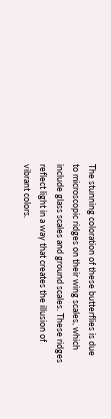The stunning coloration of these butterflies is due to microscopic ridges on their wing scales, which include glass scales and ground scales. These ridges reflect light in a way that creates the illusion of vibrant colors.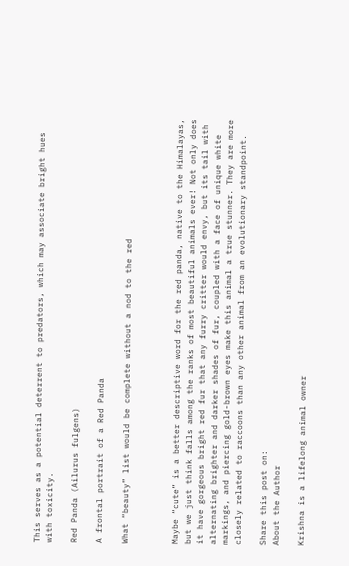This serves as a potential deterrent to predators, which may associate bright hues with toxicity.

Red Panda (Ailurus fulgens)

A frontal portrait of a Red Panda

What “beauty” list would be complete without a nod to the red



Maybe “cute” is a better descriptive word for the red panda, native to the Himalayas, but we just think falls among the ranks of most beautiful animals ever! Not only does it have gorgeous bright red fur that any furry critter would envy, but its tail with alternating brighter and darker shades of fur, coupled with a face of unique white markings, and piercing gold-brown eyes make this animal a true stunner. They are more closely related to raccoons than any other animal from an evolutionary standpoint.

Share this post on:
About the Author

Krishna is a lifelong animal owner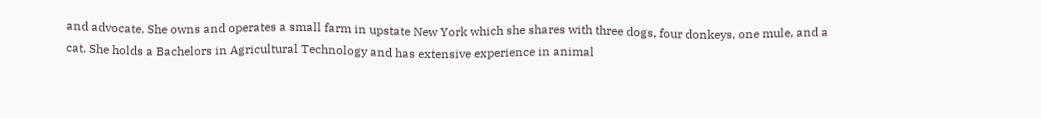and advocate. She owns and operates a small farm in upstate New York which she shares with three dogs, four donkeys, one mule, and a cat. She holds a Bachelors in Agricultural Technology and has extensive experience in animal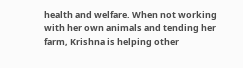health and welfare. When not working with her own animals and tending her farm, Krishna is helping other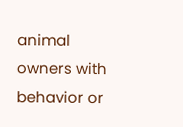animal owners with behavior or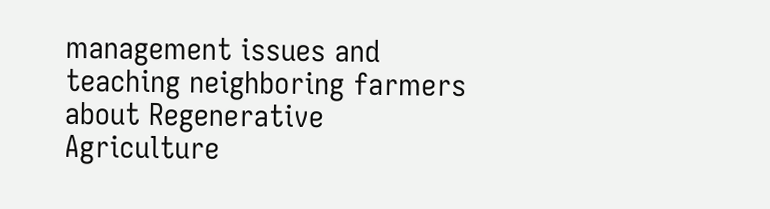management issues and teaching neighboring farmers about Regenerative Agriculture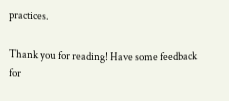practices.

Thank you for reading! Have some feedback for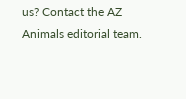us? Contact the AZ Animals editorial team.